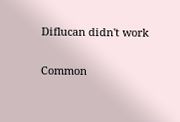Diflucan didn't work

Common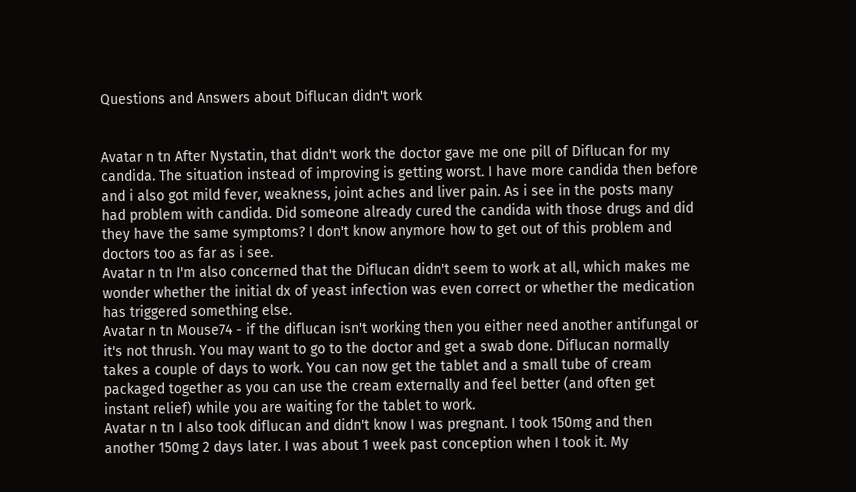Questions and Answers about Diflucan didn't work


Avatar n tn After Nystatin, that didn't work the doctor gave me one pill of Diflucan for my candida. The situation instead of improving is getting worst. I have more candida then before and i also got mild fever, weakness, joint aches and liver pain. As i see in the posts many had problem with candida. Did someone already cured the candida with those drugs and did they have the same symptoms? I don't know anymore how to get out of this problem and doctors too as far as i see.
Avatar n tn I'm also concerned that the Diflucan didn't seem to work at all, which makes me wonder whether the initial dx of yeast infection was even correct or whether the medication has triggered something else.
Avatar n tn Mouse74 - if the diflucan isn't working then you either need another antifungal or it's not thrush. You may want to go to the doctor and get a swab done. Diflucan normally takes a couple of days to work. You can now get the tablet and a small tube of cream packaged together as you can use the cream externally and feel better (and often get instant relief) while you are waiting for the tablet to work.
Avatar n tn I also took diflucan and didn't know I was pregnant. I took 150mg and then another 150mg 2 days later. I was about 1 week past conception when I took it. My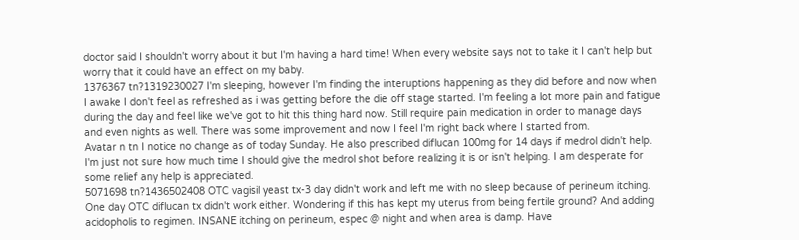doctor said I shouldn't worry about it but I'm having a hard time! When every website says not to take it I can't help but worry that it could have an effect on my baby.
1376367 tn?1319230027 I'm sleeping, however I'm finding the interuptions happening as they did before and now when I awake I don't feel as refreshed as i was getting before the die off stage started. I'm feeling a lot more pain and fatigue during the day and feel like we've got to hit this thing hard now. Still require pain medication in order to manage days and even nights as well. There was some improvement and now I feel I'm right back where I started from.
Avatar n tn I notice no change as of today Sunday. He also prescribed diflucan 100mg for 14 days if medrol didn't help. I'm just not sure how much time I should give the medrol shot before realizing it is or isn't helping. I am desperate for some relief any help is appreciated.
5071698 tn?1436502408 OTC vagisil yeast tx-3 day didn't work and left me with no sleep because of perineum itching. One day OTC diflucan tx didn't work either. Wondering if this has kept my uterus from being fertile ground? And adding acidopholis to regimen. INSANE itching on perineum, espec @ night and when area is damp. Have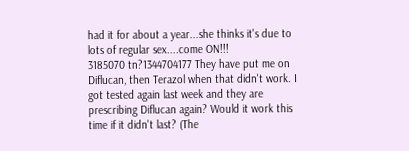had it for about a year...she thinks it's due to lots of regular sex....come ON!!!
3185070 tn?1344704177 They have put me on Diflucan, then Terazol when that didn't work. I got tested again last week and they are prescribing Diflucan again? Would it work this time if it didn't last? (The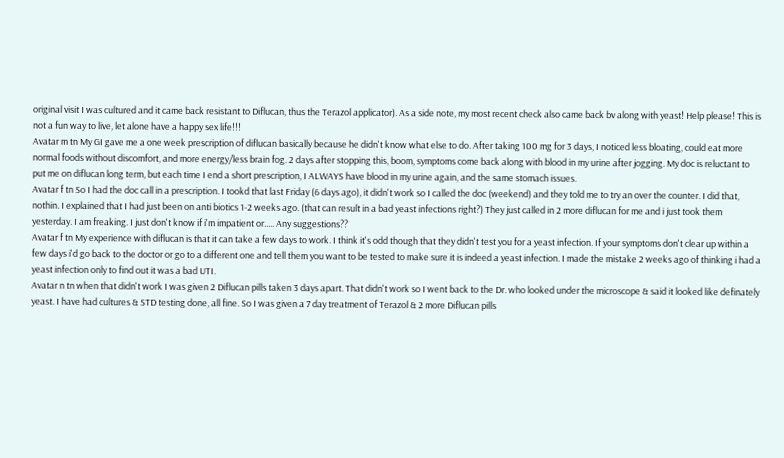original visit I was cultured and it came back resistant to Diflucan, thus the Terazol applicator). As a side note, my most recent check also came back bv along with yeast! Help please! This is not a fun way to live, let alone have a happy sex life!!!
Avatar m tn My GI gave me a one week prescription of diflucan basically because he didn't know what else to do. After taking 100 mg for 3 days, I noticed less bloating, could eat more normal foods without discomfort, and more energy/less brain fog. 2 days after stopping this, boom, symptoms come back along with blood in my urine after jogging. My doc is reluctant to put me on diflucan long term, but each time I end a short prescription, I ALWAYS have blood in my urine again, and the same stomach issues.
Avatar f tn So I had the doc call in a prescription. I tookd that last Friday (6 days ago), it didn't work so I called the doc (weekend) and they told me to try an over the counter. I did that, nothin. I explained that I had just been on anti biotics 1-2 weeks ago. (that can result in a bad yeast infections right?) They just called in 2 more diflucan for me and i just took them yesterday. I am freaking. I just don't know if i'm impatient or..... Any suggestions??
Avatar f tn My experience with diflucan is that it can take a few days to work. I think it's odd though that they didn't test you for a yeast infection. If your symptoms don't clear up within a few days i'd go back to the doctor or go to a different one and tell them you want to be tested to make sure it is indeed a yeast infection. I made the mistake 2 weeks ago of thinking i had a yeast infection only to find out it was a bad UTI.
Avatar n tn when that didn't work I was given 2 Diflucan pills taken 3 days apart. That didn't work so I went back to the Dr. who looked under the microscope & said it looked like definately yeast. I have had cultures & STD testing done, all fine. So I was given a 7 day treatment of Terazol & 2 more Diflucan pills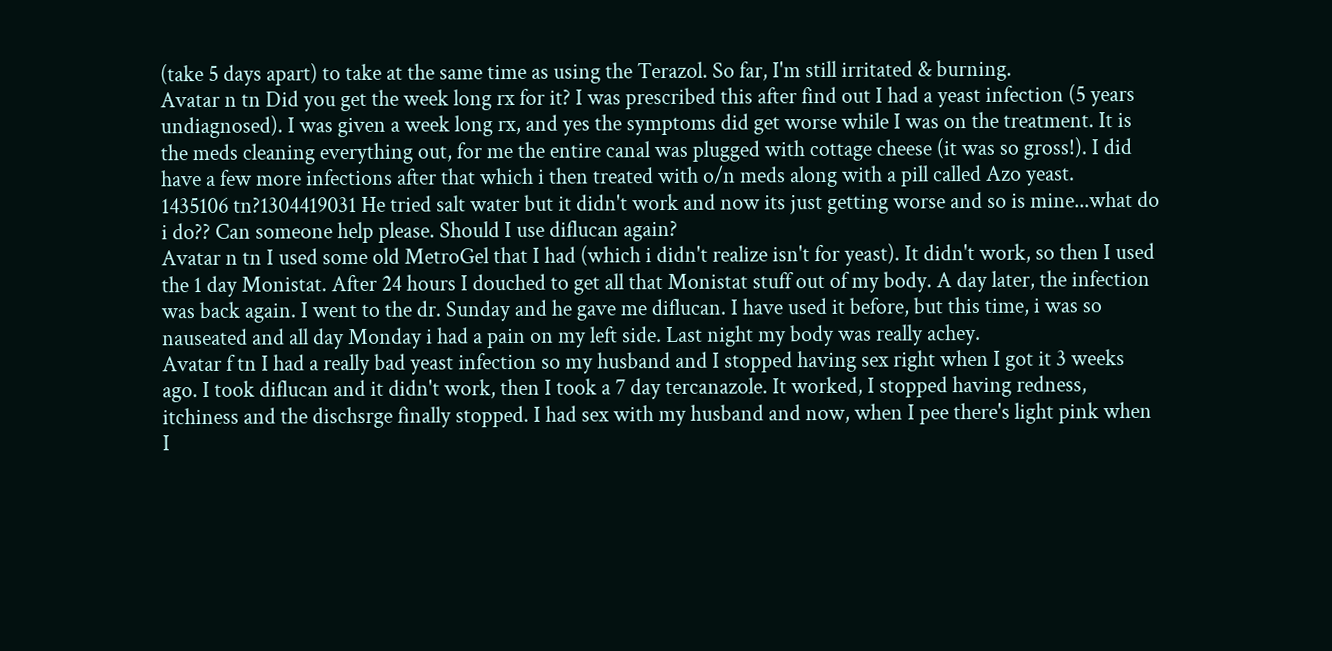(take 5 days apart) to take at the same time as using the Terazol. So far, I'm still irritated & burning.
Avatar n tn Did you get the week long rx for it? I was prescribed this after find out I had a yeast infection (5 years undiagnosed). I was given a week long rx, and yes the symptoms did get worse while I was on the treatment. It is the meds cleaning everything out, for me the entire canal was plugged with cottage cheese (it was so gross!). I did have a few more infections after that which i then treated with o/n meds along with a pill called Azo yeast.
1435106 tn?1304419031 He tried salt water but it didn't work and now its just getting worse and so is mine...what do i do?? Can someone help please. Should I use diflucan again?
Avatar n tn I used some old MetroGel that I had (which i didn't realize isn't for yeast). It didn't work, so then I used the 1 day Monistat. After 24 hours I douched to get all that Monistat stuff out of my body. A day later, the infection was back again. I went to the dr. Sunday and he gave me diflucan. I have used it before, but this time, i was so nauseated and all day Monday i had a pain on my left side. Last night my body was really achey.
Avatar f tn I had a really bad yeast infection so my husband and I stopped having sex right when I got it 3 weeks ago. I took diflucan and it didn't work, then I took a 7 day tercanazole. It worked, I stopped having redness, itchiness and the dischsrge finally stopped. I had sex with my husband and now, when I pee there's light pink when I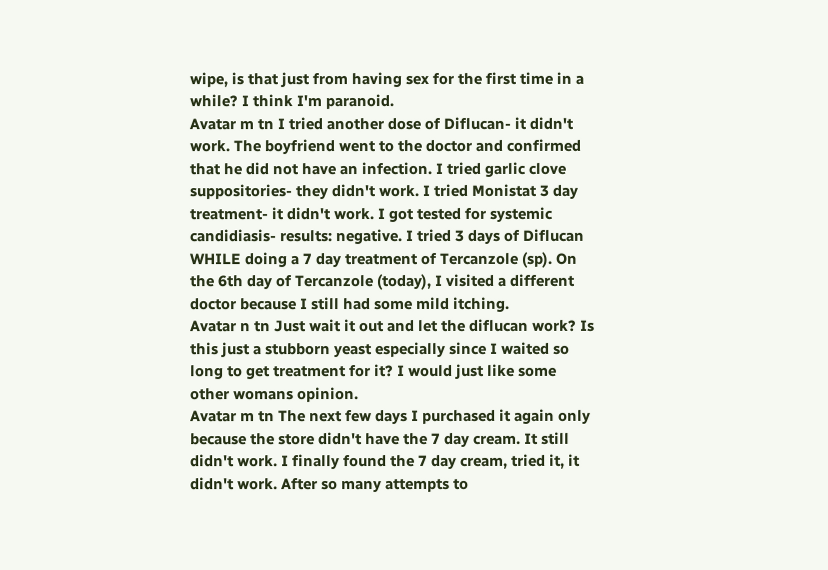wipe, is that just from having sex for the first time in a while? I think I'm paranoid.
Avatar m tn I tried another dose of Diflucan- it didn't work. The boyfriend went to the doctor and confirmed that he did not have an infection. I tried garlic clove suppositories- they didn't work. I tried Monistat 3 day treatment- it didn't work. I got tested for systemic candidiasis- results: negative. I tried 3 days of Diflucan WHILE doing a 7 day treatment of Tercanzole (sp). On the 6th day of Tercanzole (today), I visited a different doctor because I still had some mild itching.
Avatar n tn Just wait it out and let the diflucan work? Is this just a stubborn yeast especially since I waited so long to get treatment for it? I would just like some other womans opinion.
Avatar m tn The next few days I purchased it again only because the store didn't have the 7 day cream. It still didn't work. I finally found the 7 day cream, tried it, it didn't work. After so many attempts to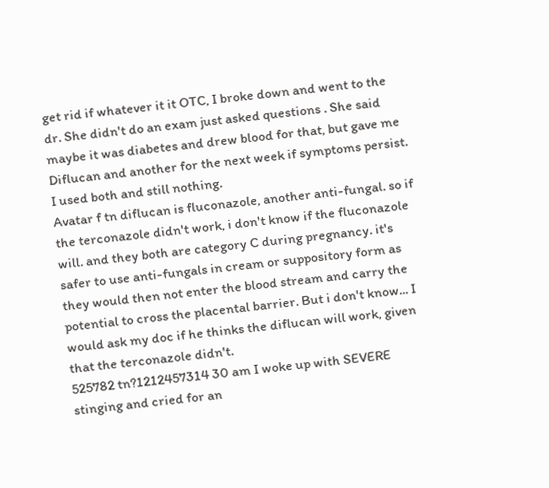get rid if whatever it it OTC, I broke down and went to the dr. She didn't do an exam just asked questions . She said maybe it was diabetes and drew blood for that, but gave me Diflucan and another for the next week if symptoms persist. I used both and still nothing.
Avatar f tn diflucan is fluconazole, another anti-fungal. so if the terconazole didn't work, i don't know if the fluconazole will. and they both are category C during pregnancy. it's safer to use anti-fungals in cream or suppository form as they would then not enter the blood stream and carry the potential to cross the placental barrier. But i don't know... I would ask my doc if he thinks the diflucan will work, given that the terconazole didn't.
525782 tn?1212457314 30 am I woke up with SEVERE stinging and cried for an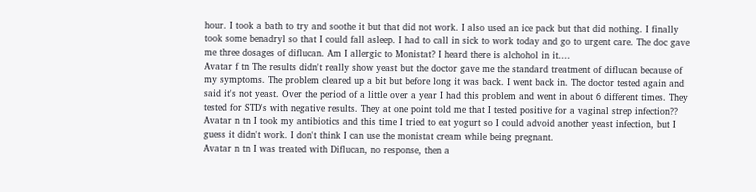hour. I took a bath to try and soothe it but that did not work. I also used an ice pack but that did nothing. I finally took some benadryl so that I could fall asleep. I had to call in sick to work today and go to urgent care. The doc gave me three dosages of diflucan. Am I allergic to Monistat? I heard there is alchohol in it....
Avatar f tn The results didn't really show yeast but the doctor gave me the standard treatment of diflucan because of my symptoms. The problem cleared up a bit but before long it was back. I went back in. The doctor tested again and said it's not yeast. Over the period of a little over a year I had this problem and went in about 6 different times. They tested for STD's with negative results. They at one point told me that I tested positive for a vaginal strep infection??
Avatar n tn I took my antibiotics and this time I tried to eat yogurt so I could advoid another yeast infection, but I guess it didn't work. I don't think I can use the monistat cream while being pregnant.
Avatar n tn I was treated with Diflucan, no response, then a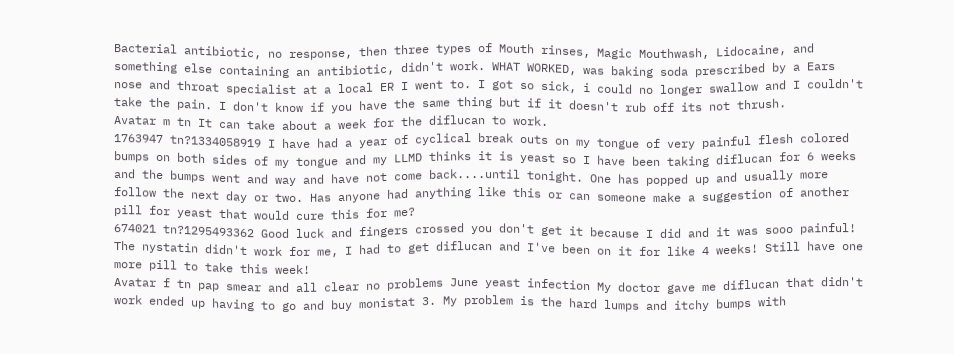Bacterial antibiotic, no response, then three types of Mouth rinses, Magic Mouthwash, Lidocaine, and something else containing an antibiotic, didn't work. WHAT WORKED, was baking soda prescribed by a Ears nose and throat specialist at a local ER I went to. I got so sick, i could no longer swallow and I couldn't take the pain. I don't know if you have the same thing but if it doesn't rub off its not thrush.
Avatar m tn It can take about a week for the diflucan to work.
1763947 tn?1334058919 I have had a year of cyclical break outs on my tongue of very painful flesh colored bumps on both sides of my tongue and my LLMD thinks it is yeast so I have been taking diflucan for 6 weeks and the bumps went and way and have not come back....until tonight. One has popped up and usually more follow the next day or two. Has anyone had anything like this or can someone make a suggestion of another pill for yeast that would cure this for me?
674021 tn?1295493362 Good luck and fingers crossed you don't get it because I did and it was sooo painful! The nystatin didn't work for me, I had to get diflucan and I've been on it for like 4 weeks! Still have one more pill to take this week!
Avatar f tn pap smear and all clear no problems June yeast infection My doctor gave me diflucan that didn't work ended up having to go and buy monistat 3. My problem is the hard lumps and itchy bumps with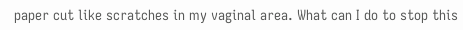paper cut like scratches in my vaginal area. What can I do to stop this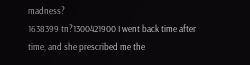madness?
1638399 tn?1300421900 I went back time after time, and she prescribed me the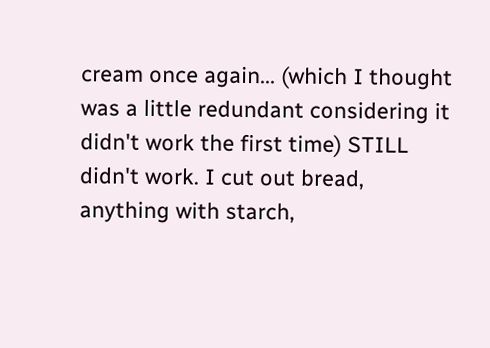cream once again... (which I thought was a little redundant considering it didn't work the first time) STILL didn't work. I cut out bread, anything with starch,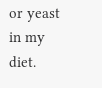or yeast in my diet.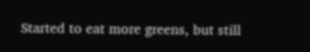Started to eat more greens, but still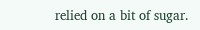relied on a bit of sugar.